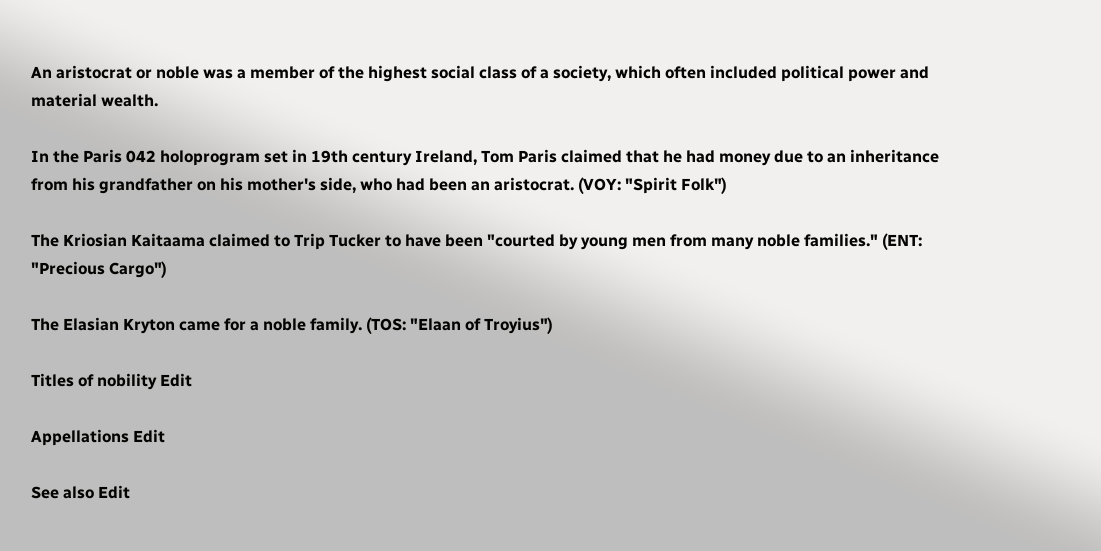An aristocrat or noble was a member of the highest social class of a society, which often included political power and material wealth.

In the Paris 042 holoprogram set in 19th century Ireland, Tom Paris claimed that he had money due to an inheritance from his grandfather on his mother's side, who had been an aristocrat. (VOY: "Spirit Folk")

The Kriosian Kaitaama claimed to Trip Tucker to have been "courted by young men from many noble families." (ENT: "Precious Cargo")

The Elasian Kryton came for a noble family. (TOS: "Elaan of Troyius")

Titles of nobility Edit

Appellations Edit

See also Edit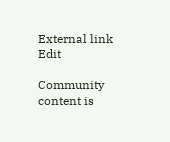External link Edit

Community content is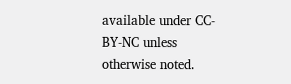available under CC-BY-NC unless otherwise noted.